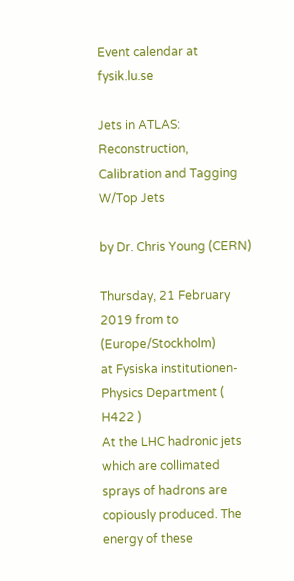Event calendar at fysik.lu.se

Jets in ATLAS: Reconstruction, Calibration and Tagging W/Top Jets

by Dr. Chris Young (CERN)

Thursday, 21 February 2019 from to (Europe/Stockholm)
at Fysiska institutionen-Physics Department ( H422 )
At the LHC hadronic jets which are collimated sprays of hadrons are copiously produced. The energy of these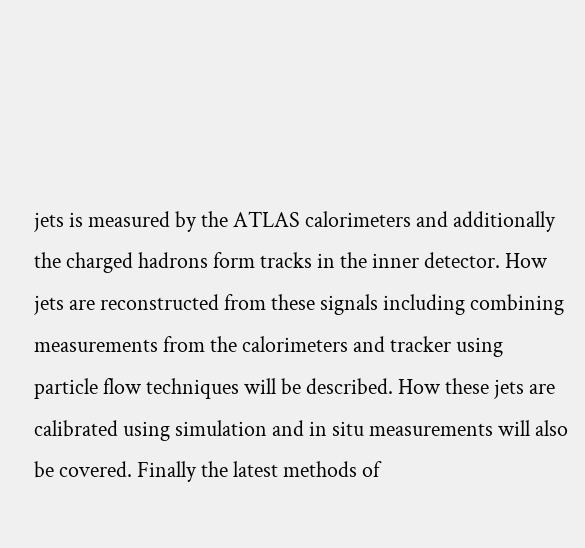jets is measured by the ATLAS calorimeters and additionally the charged hadrons form tracks in the inner detector. How jets are reconstructed from these signals including combining measurements from the calorimeters and tracker using particle flow techniques will be described. How these jets are calibrated using simulation and in situ measurements will also be covered. Finally the latest methods of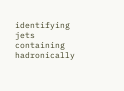identifying jets containing hadronically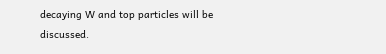decaying W and top particles will be discussed.